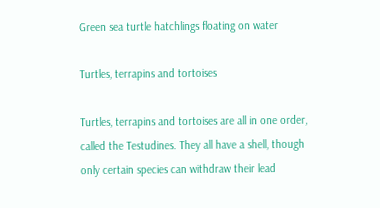Green sea turtle hatchlings floating on water

Turtles, terrapins and tortoises

Turtles, terrapins and tortoises are all in one order, called the Testudines. They all have a shell, though only certain species can withdraw their lead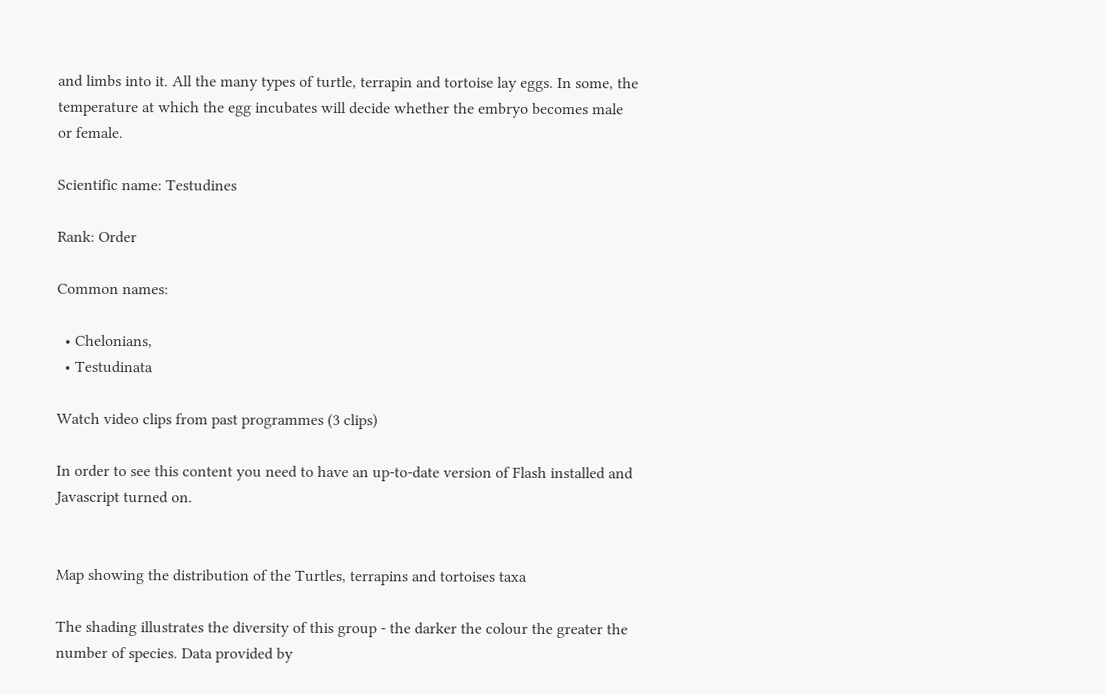and limbs into it. All the many types of turtle, terrapin and tortoise lay eggs. In some, the temperature at which the egg incubates will decide whether the embryo becomes male or female.

Scientific name: Testudines

Rank: Order

Common names:

  • Chelonians,
  • Testudinata

Watch video clips from past programmes (3 clips)

In order to see this content you need to have an up-to-date version of Flash installed and Javascript turned on.


Map showing the distribution of the Turtles, terrapins and tortoises taxa

The shading illustrates the diversity of this group - the darker the colour the greater the number of species. Data provided by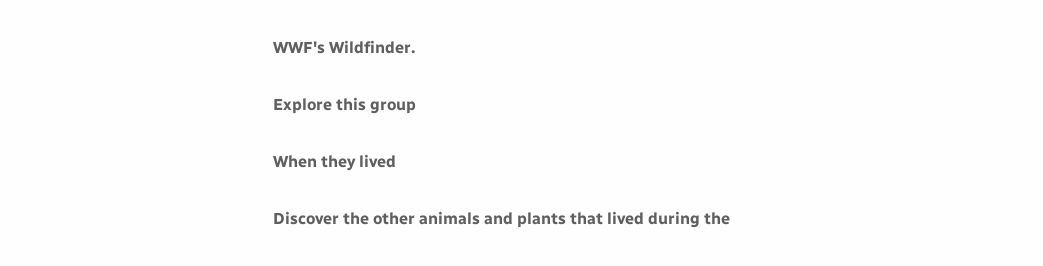WWF's Wildfinder.

Explore this group

When they lived

Discover the other animals and plants that lived during the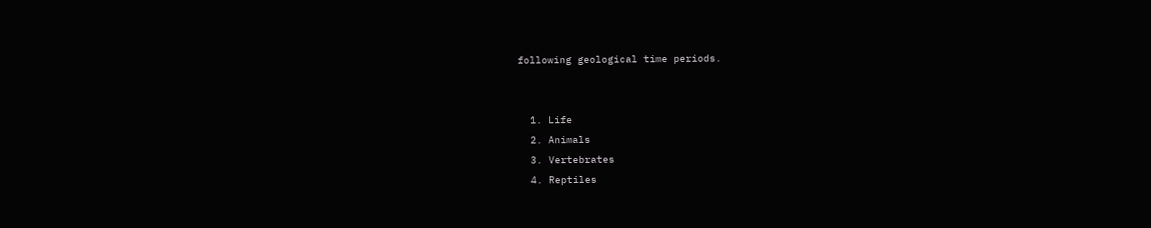following geological time periods.


  1. Life
  2. Animals
  3. Vertebrates
  4. Reptiles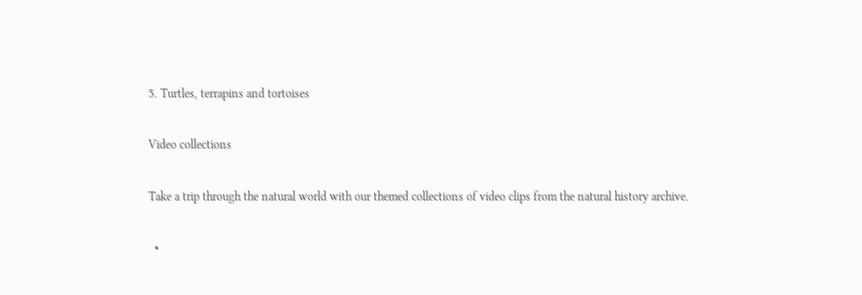5. Turtles, terrapins and tortoises

Video collections

Take a trip through the natural world with our themed collections of video clips from the natural history archive.

  •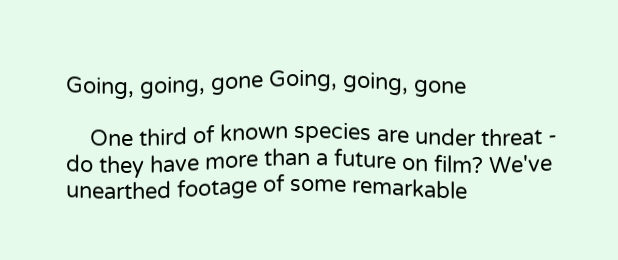Going, going, gone Going, going, gone

    One third of known species are under threat - do they have more than a future on film? We've unearthed footage of some remarkable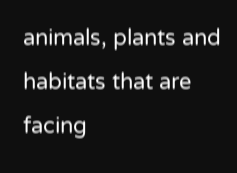animals, plants and habitats that are facing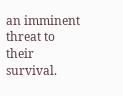an imminent threat to their survival.